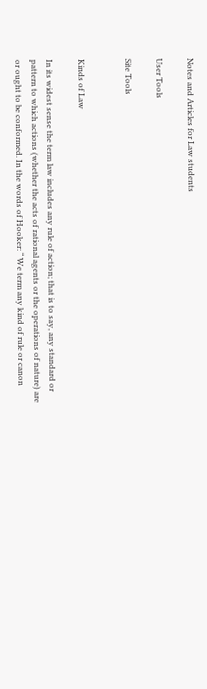Notes and Articles for Law students

User Tools

Site Tools


Kinds of Law

In its widest sense the term law includes any rule of action; that is to say, any standard or pattern to which actions (whether the acts of rational agents or the operations of nature) are or ought to be conformed. In the words of Hooker: “ We term any kind of rule or canon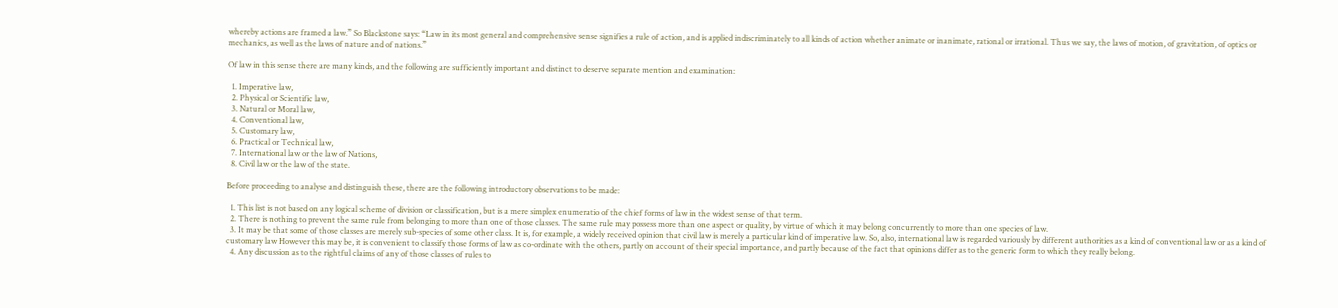whereby actions are framed a law.” So Blackstone says: “Law in its most general and comprehensive sense signifies a rule of action, and is applied indiscriminately to all kinds of action whether animate or inanimate, rational or irrational. Thus we say, the laws of motion, of gravitation, of optics or mechanics, as well as the laws of nature and of nations.”

Of law in this sense there are many kinds, and the following are sufficiently important and distinct to deserve separate mention and examination:

  1. Imperative law,
  2. Physical or Scientific law,
  3. Natural or Moral law,
  4. Conventional law,
  5. Customary law,
  6. Practical or Technical law,
  7. International law or the law of Nations,
  8. Civil law or the law of the state.

Before proceeding to analyse and distinguish these, there are the following introductory observations to be made:

  1. This list is not based on any logical scheme of division or classification, but is a mere simplex enumeratio of the chief forms of law in the widest sense of that term.
  2. There is nothing to prevent the same rule from belonging to more than one of those classes. The same rule may possess more than one aspect or quality, by virtue of which it may belong concurrently to more than one species of law.
  3. It may be that some of those classes are merely sub-species of some other class. It is, for example, a widely received opinion that civil law is merely a particular kind of imperative law. So, also, international law is regarded variously by different authorities as a kind of conventional law or as a kind of customary law However this may be, it is convenient to classify those forms of law as co-ordinate with the others, partly on account of their special importance, and partly because of the fact that opinions differ as to the generic form to which they really belong.
  4. Any discussion as to the rightful claims of any of those classes of rules to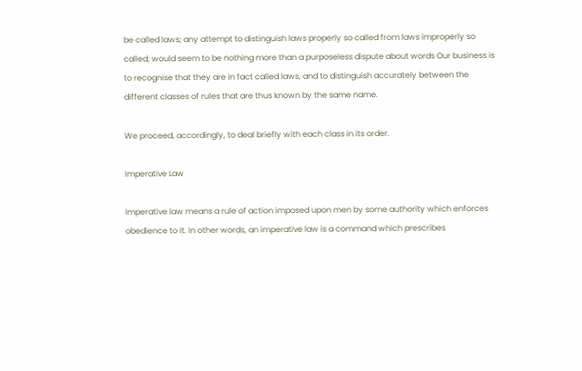be called laws; any attempt to distinguish laws properly so called from laws improperly so called; would seem to be nothing more than a purposeless dispute about words Our business is to recognise that they are in fact called laws, and to distinguish accurately between the different classes of rules that are thus known by the same name.

We proceed, accordingly, to deal briefly with each class in its order.

Imperative Law

Imperative law means a rule of action imposed upon men by some authority which enforces obedience to it. In other words, an imperative law is a command which prescribes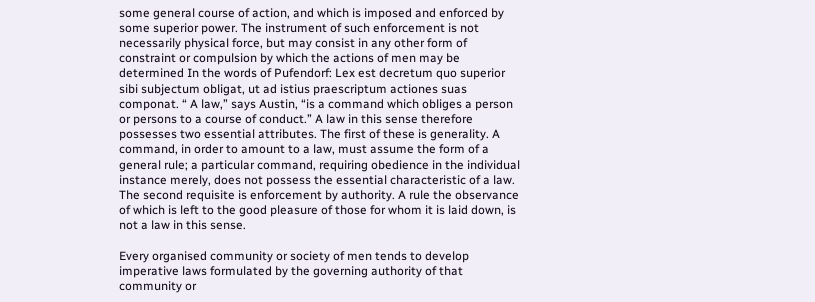some general course of action, and which is imposed and enforced by some superior power. The instrument of such enforcement is not necessarily physical force, but may consist in any other form of constraint or compulsion by which the actions of men may be determined In the words of Pufendorf: Lex est decretum quo superior sibi subjectum obligat, ut ad istius praescriptum actiones suas componat. “ A law,” says Austin, “is a command which obliges a person or persons to a course of conduct.” A law in this sense therefore possesses two essential attributes. The first of these is generality. A command, in order to amount to a law, must assume the form of a general rule; a particular command, requiring obedience in the individual instance merely, does not possess the essential characteristic of a law. The second requisite is enforcement by authority. A rule the observance of which is left to the good pleasure of those for whom it is laid down, is not a law in this sense.

Every organised community or society of men tends to develop imperative laws formulated by the governing authority of that community or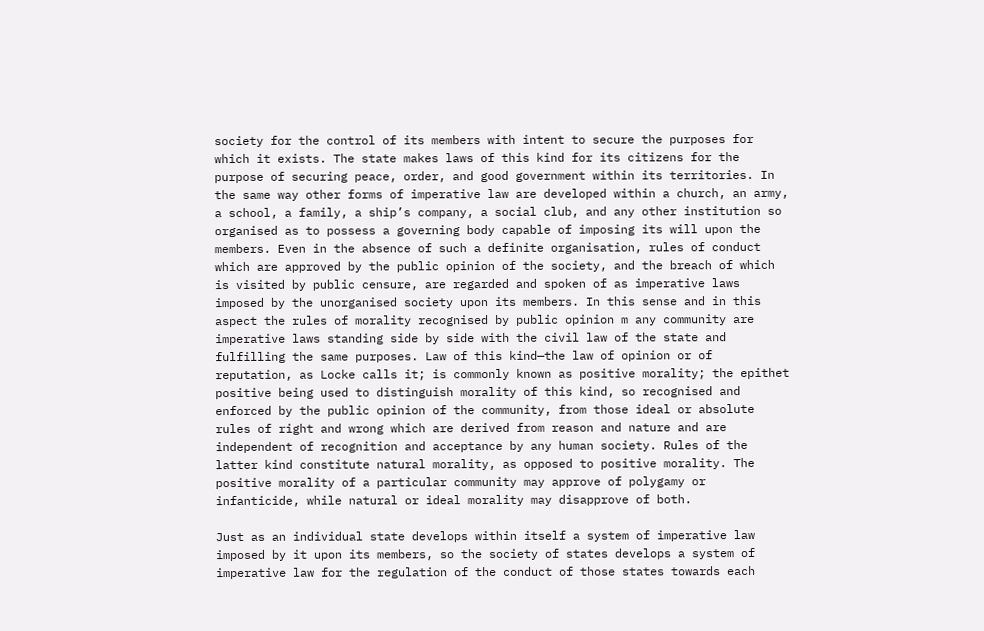society for the control of its members with intent to secure the purposes for which it exists. The state makes laws of this kind for its citizens for the purpose of securing peace, order, and good government within its territories. In the same way other forms of imperative law are developed within a church, an army, a school, a family, a ship’s company, a social club, and any other institution so organised as to possess a governing body capable of imposing its will upon the members. Even in the absence of such a definite organisation, rules of conduct which are approved by the public opinion of the society, and the breach of which is visited by public censure, are regarded and spoken of as imperative laws imposed by the unorganised society upon its members. In this sense and in this aspect the rules of morality recognised by public opinion m any community are imperative laws standing side by side with the civil law of the state and fulfilling the same purposes. Law of this kind—the law of opinion or of reputation, as Locke calls it; is commonly known as positive morality; the epithet positive being used to distinguish morality of this kind, so recognised and enforced by the public opinion of the community, from those ideal or absolute rules of right and wrong which are derived from reason and nature and are independent of recognition and acceptance by any human society. Rules of the latter kind constitute natural morality, as opposed to positive morality. The positive morality of a particular community may approve of polygamy or infanticide, while natural or ideal morality may disapprove of both.

Just as an individual state develops within itself a system of imperative law imposed by it upon its members, so the society of states develops a system of imperative law for the regulation of the conduct of those states towards each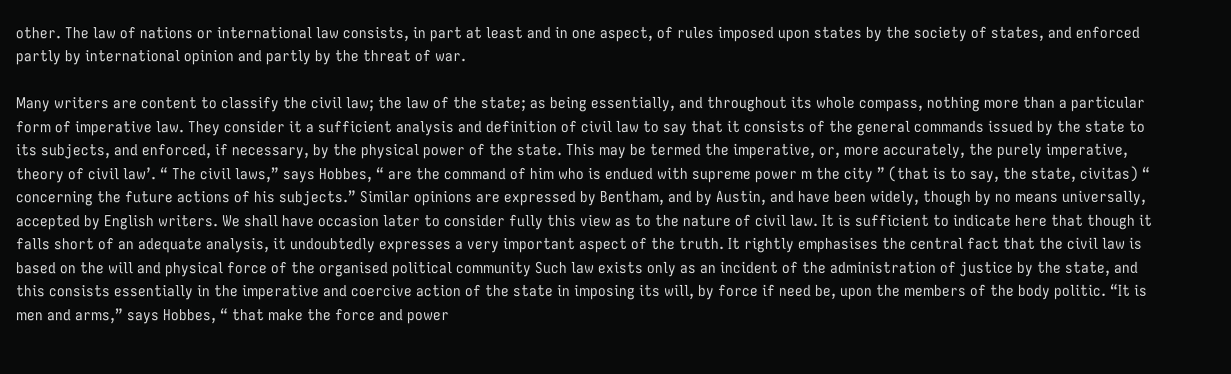other. The law of nations or international law consists, in part at least and in one aspect, of rules imposed upon states by the society of states, and enforced partly by international opinion and partly by the threat of war.

Many writers are content to classify the civil law; the law of the state; as being essentially, and throughout its whole compass, nothing more than a particular form of imperative law. They consider it a sufficient analysis and definition of civil law to say that it consists of the general commands issued by the state to its subjects, and enforced, if necessary, by the physical power of the state. This may be termed the imperative, or, more accurately, the purely imperative, theory of civil law’. “ The civil laws,” says Hobbes, “ are the command of him who is endued with supreme power m the city ” (that is to say, the state, civitas) “ concerning the future actions of his subjects.” Similar opinions are expressed by Bentham, and by Austin, and have been widely, though by no means universally, accepted by English writers. We shall have occasion later to consider fully this view as to the nature of civil law. It is sufficient to indicate here that though it falls short of an adequate analysis, it undoubtedly expresses a very important aspect of the truth. It rightly emphasises the central fact that the civil law is based on the will and physical force of the organised political community Such law exists only as an incident of the administration of justice by the state, and this consists essentially in the imperative and coercive action of the state in imposing its will, by force if need be, upon the members of the body politic. “It is men and arms,” says Hobbes, “ that make the force and power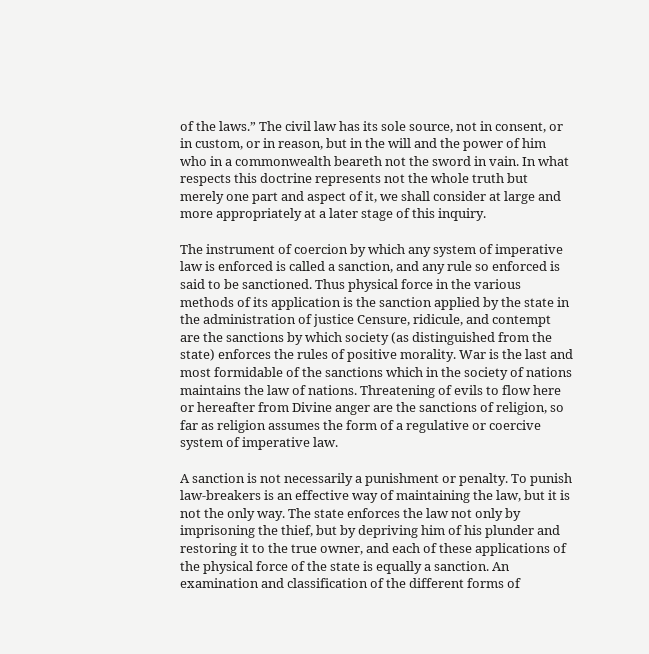of the laws.” The civil law has its sole source, not in consent, or in custom, or in reason, but in the will and the power of him who in a commonwealth beareth not the sword in vain. In what respects this doctrine represents not the whole truth but merely one part and aspect of it, we shall consider at large and more appropriately at a later stage of this inquiry.

The instrument of coercion by which any system of imperative law is enforced is called a sanction, and any rule so enforced is said to be sanctioned. Thus physical force in the various methods of its application is the sanction applied by the state in the administration of justice Censure, ridicule, and contempt are the sanctions by which society (as distinguished from the state) enforces the rules of positive morality. War is the last and most formidable of the sanctions which in the society of nations maintains the law of nations. Threatening of evils to flow here or hereafter from Divine anger are the sanctions of religion, so far as religion assumes the form of a regulative or coercive system of imperative law.

A sanction is not necessarily a punishment or penalty. To punish law-breakers is an effective way of maintaining the law, but it is not the only way. The state enforces the law not only by imprisoning the thief, but by depriving him of his plunder and restoring it to the true owner, and each of these applications of the physical force of the state is equally a sanction. An examination and classification of the different forms of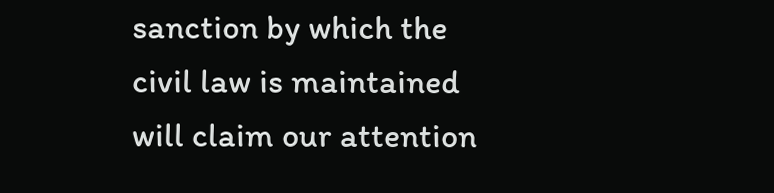sanction by which the civil law is maintained will claim our attention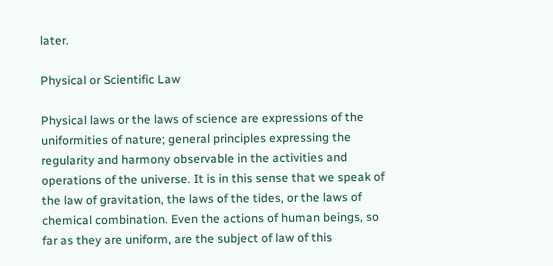later.

Physical or Scientific Law

Physical laws or the laws of science are expressions of the uniformities of nature; general principles expressing the regularity and harmony observable in the activities and operations of the universe. It is in this sense that we speak of the law of gravitation, the laws of the tides, or the laws of chemical combination. Even the actions of human beings, so far as they are uniform, are the subject of law of this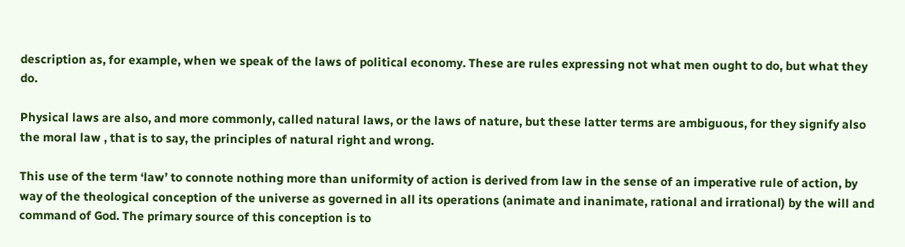description as, for example, when we speak of the laws of political economy. These are rules expressing not what men ought to do, but what they do.

Physical laws are also, and more commonly, called natural laws, or the laws of nature, but these latter terms are ambiguous, for they signify also the moral law , that is to say, the principles of natural right and wrong.

This use of the term ‘law’ to connote nothing more than uniformity of action is derived from law in the sense of an imperative rule of action, by way of the theological conception of the universe as governed in all its operations (animate and inanimate, rational and irrational) by the will and command of God. The primary source of this conception is to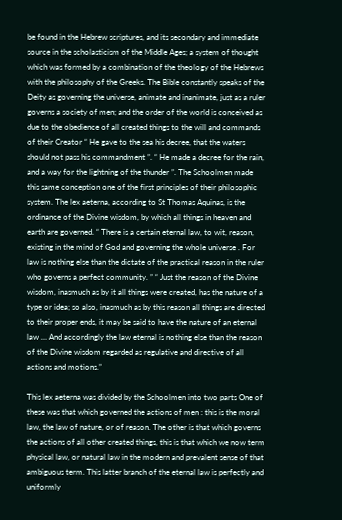be found in the Hebrew scriptures, and its secondary and immediate source in the scholasticism of the Middle Ages; a system of thought which was formed by a combination of the theology of the Hebrews with the philosophy of the Greeks. The Bible constantly speaks of the Deity as governing the universe, animate and inanimate, just as a ruler governs a society of men; and the order of the world is conceived as due to the obedience of all created things to the will and commands of their Creator “ He gave to the sea his decree, that the waters should not pass his commandment ”. “ He made a decree for the rain, and a way for the lightning of the thunder ”. The Schoolmen made this same conception one of the first principles of their philosophic system. The lex aeterna, according to St Thomas Aquinas, is the ordinance of the Divine wisdom, by which all things in heaven and earth are governed. “ There is a certain eternal law, to wit, reason, existing in the mind of God and governing the whole universe . For law is nothing else than the dictate of the practical reason in the ruler who governs a perfect community. ” “ Just the reason of the Divine wisdom, inasmuch as by it all things were created, has the nature of a type or idea; so also, inasmuch as by this reason all things are directed to their proper ends, it may be said to have the nature of an eternal law … And accordingly the law eternal is nothing else than the reason of the Divine wisdom regarded as regulative and directive of all actions and motions.”

This lex aeterna was divided by the Schoolmen into two parts One of these was that which governed the actions of men : this is the moral law, the law of nature, or of reason. The other is that which governs the actions of all other created things, this is that which we now term physical law, or natural law in the modern and prevalent sense of that ambiguous term. This latter branch of the eternal law is perfectly and uniformly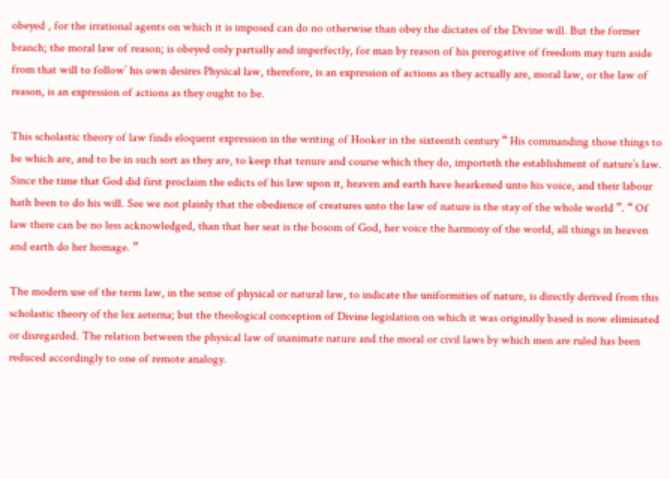obeyed , for the irrational agents on which it is imposed can do no otherwise than obey the dictates of the Divine will. But the former branch; the moral law of reason; is obeyed only partially and imperfectly, for man by reason of his prerogative of freedom may turn aside from that will to follow’ his own desires Physical law, therefore, is an expression of actions as they actually are, moral law, or the law of reason, is an expression of actions as they ought to be.

This scholastic theory of law finds eloquent expression in the writing of Hooker in the sixteenth century “ His commanding those things to be which are, and to be in such sort as they are, to keep that tenure and course which they do, importeth the establishment of nature’s law. Since the time that God did first proclaim the edicts of his law upon it, heaven and earth have hearkened unto his voice, and their labour hath been to do his will. See we not plainly that the obedience of creatures unto the law of nature is the stay of the whole world ”. “ Of law there can be no less acknowledged, than that her seat is the bosom of God, her voice the harmony of the world, all things in heaven and earth do her homage. ”

The modern use of the term law, in the sense of physical or natural law, to indicate the uniformities of nature, is directly derived from this scholastic theory of the lex aeterna; but the theological conception of Divine legislation on which it was originally based is now eliminated or disregarded. The relation between the physical law of inanimate nature and the moral or civil laws by which men are ruled has been reduced accordingly to one of remote analogy.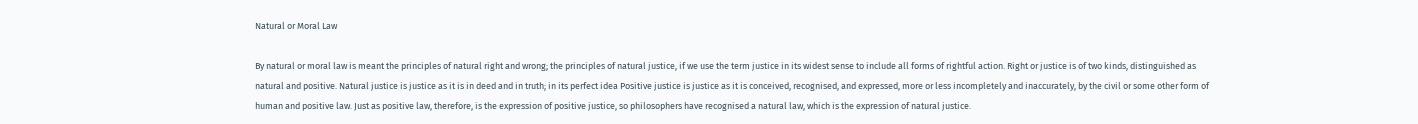Natural or Moral Law

By natural or moral law is meant the principles of natural right and wrong; the principles of natural justice, if we use the term justice in its widest sense to include all forms of rightful action. Right or justice is of two kinds, distinguished as natural and positive. Natural justice is justice as it is in deed and in truth; in its perfect idea Positive justice is justice as it is conceived, recognised, and expressed, more or less incompletely and inaccurately, by the civil or some other form of human and positive law. Just as positive law, therefore, is the expression of positive justice, so philosophers have recognised a natural law, which is the expression of natural justice.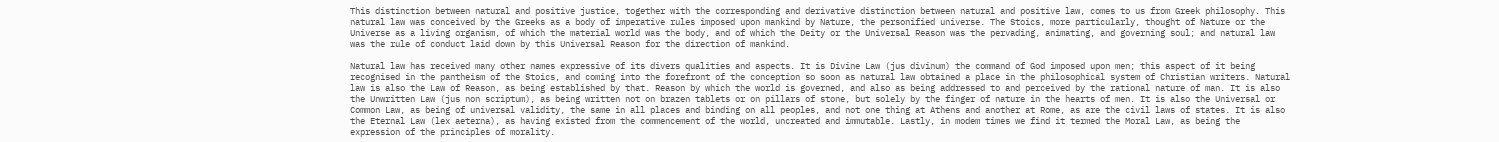This distinction between natural and positive justice, together with the corresponding and derivative distinction between natural and positive law, comes to us from Greek philosophy. This natural law was conceived by the Greeks as a body of imperative rules imposed upon mankind by Nature, the personified universe. The Stoics, more particularly, thought of Nature or the Universe as a living organism, of which the material world was the body, and of which the Deity or the Universal Reason was the pervading, animating, and governing soul; and natural law was the rule of conduct laid down by this Universal Reason for the direction of mankind.

Natural law has received many other names expressive of its divers qualities and aspects. It is Divine Law (jus divinum) the command of God imposed upon men; this aspect of it being recognised in the pantheism of the Stoics, and coming into the forefront of the conception so soon as natural law obtained a place in the philosophical system of Christian writers. Natural law is also the Law of Reason, as being established by that. Reason by which the world is governed, and also as being addressed to and perceived by the rational nature of man. It is also the Unwritten Law (jus non scriptum), as being written not on brazen tablets or on pillars of stone, but solely by the finger of nature in the hearts of men. It is also the Universal or Common Law, as being of universal validity, the same in all places and binding on all peoples, and not one thing at Athens and another at Rome, as are the civil laws of states. It is also the Eternal Law (lex aeterna), as having existed from the commencement of the world, uncreated and immutable. Lastly, in modem times we find it termed the Moral Law, as being the expression of the principles of morality.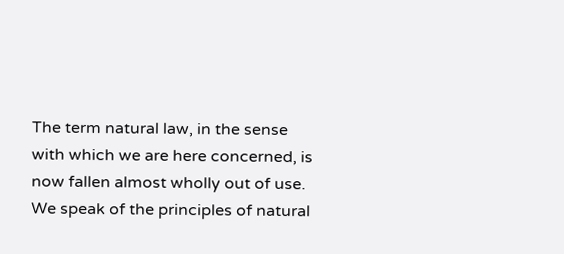The term natural law, in the sense with which we are here concerned, is now fallen almost wholly out of use. We speak of the principles of natural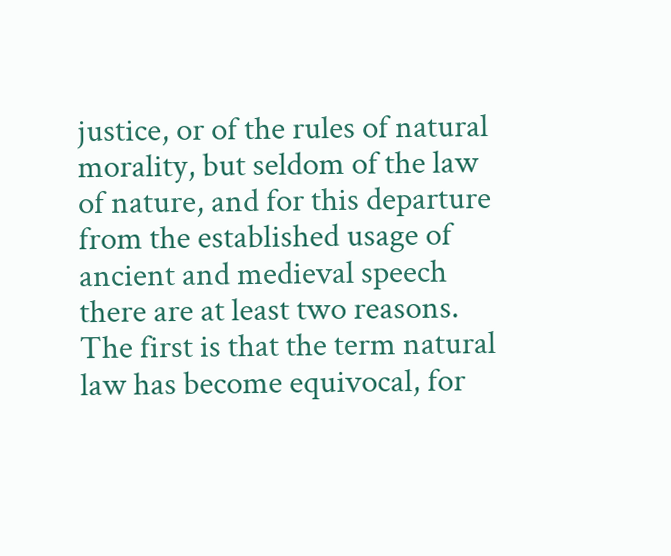justice, or of the rules of natural morality, but seldom of the law of nature, and for this departure from the established usage of ancient and medieval speech there are at least two reasons. The first is that the term natural law has become equivocal, for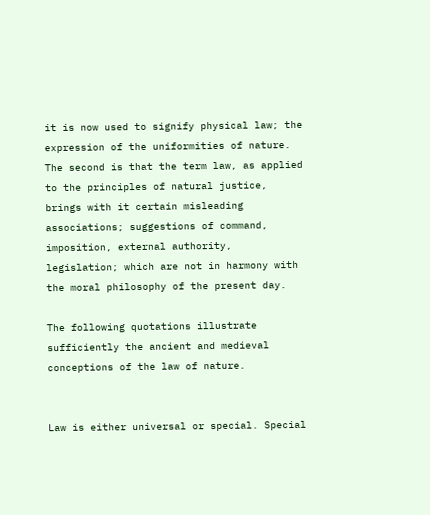it is now used to signify physical law; the expression of the uniformities of nature. The second is that the term law, as applied to the principles of natural justice, brings with it certain misleading associations; suggestions of command, imposition, external authority, legislation; which are not in harmony with the moral philosophy of the present day.

The following quotations illustrate sufficiently the ancient and medieval conceptions of the law of nature.


Law is either universal or special. Special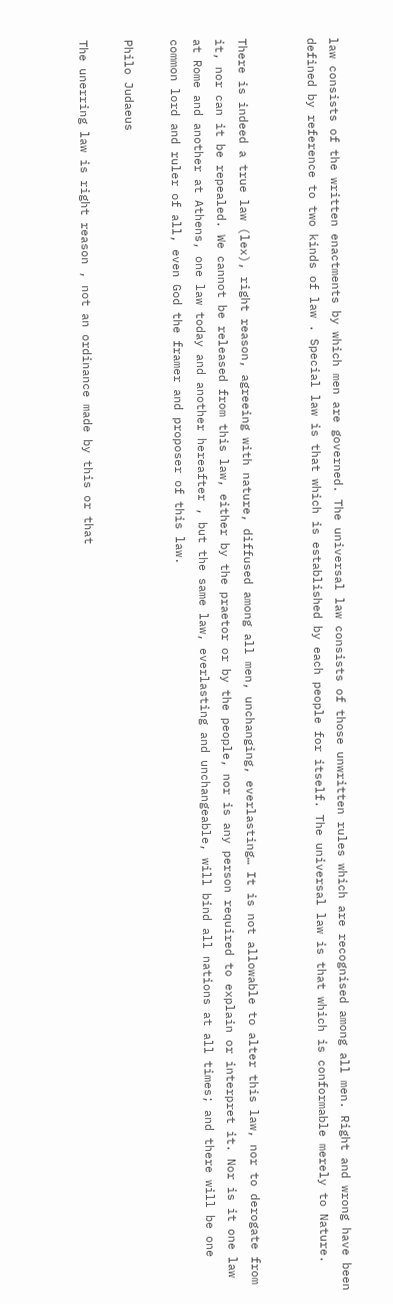law consists of the written enactments by which men are governed. The universal law consists of those unwritten rules which are recognised among all men. Right and wrong have been defined by reference to two kinds of law . Special law is that which is established by each people for itself. The universal law is that which is conformable merely to Nature.


There is indeed a true law (lex), right reason, agreeing with nature, diffused among all men, unchanging, everlasting… It is not allowable to alter this law, nor to derogate from it, nor can it be repealed. We cannot be released from this law, either by the praetor or by the people, nor is any person required to explain or interpret it. Nor is it one law at Rome and another at Athens, one law today and another hereafter , but the same law, everlasting and unchangeable, will bind all nations at all times; and there will be one common lord and ruler of all, even God the framer and proposer of this law.

Philo Judaeus

The unerring law is right reason , not an ordinance made by this or that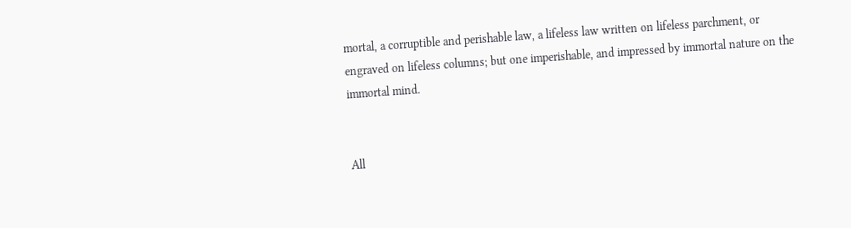mortal, a corruptible and perishable law, a lifeless law written on lifeless parchment, or engraved on lifeless columns; but one imperishable, and impressed by immortal nature on the immortal mind.


All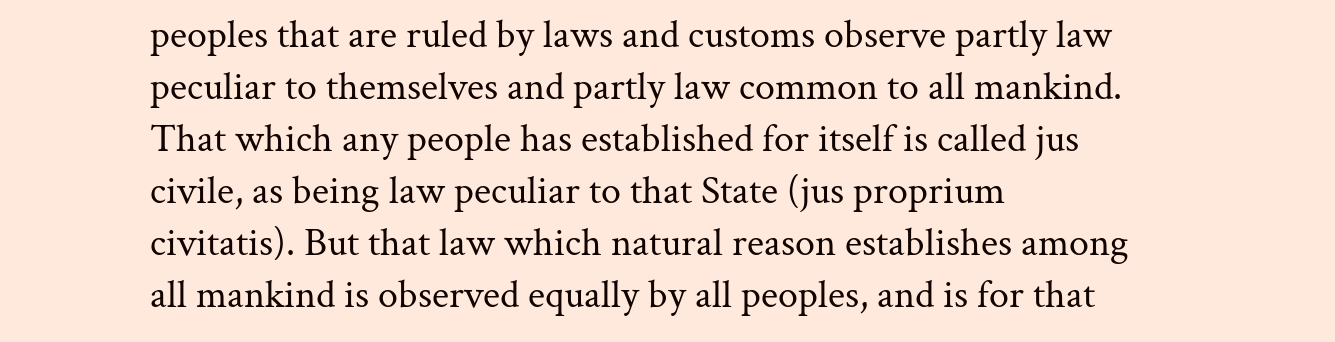peoples that are ruled by laws and customs observe partly law peculiar to themselves and partly law common to all mankind. That which any people has established for itself is called jus civile, as being law peculiar to that State (jus proprium civitatis). But that law which natural reason establishes among all mankind is observed equally by all peoples, and is for that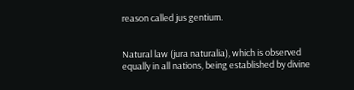reason called jus gentium.


Natural law (jura naturalia), which is observed equally in all nations, being established by divine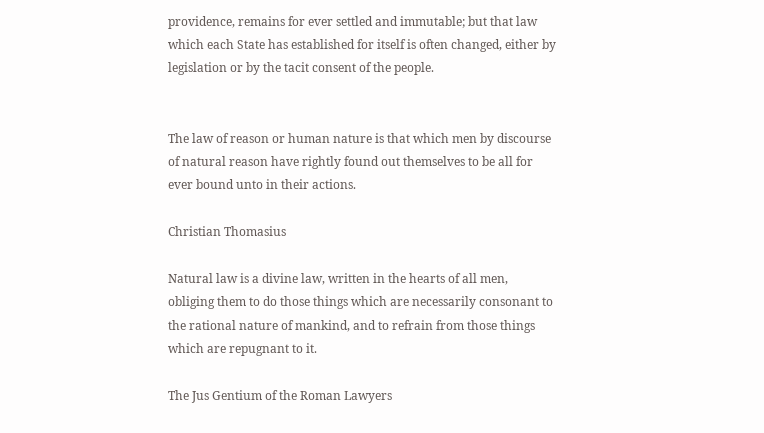providence, remains for ever settled and immutable; but that law which each State has established for itself is often changed, either by legislation or by the tacit consent of the people.


The law of reason or human nature is that which men by discourse of natural reason have rightly found out themselves to be all for ever bound unto in their actions.

Christian Thomasius

Natural law is a divine law, written in the hearts of all men, obliging them to do those things which are necessarily consonant to the rational nature of mankind, and to refrain from those things which are repugnant to it.

The Jus Gentium of the Roman Lawyers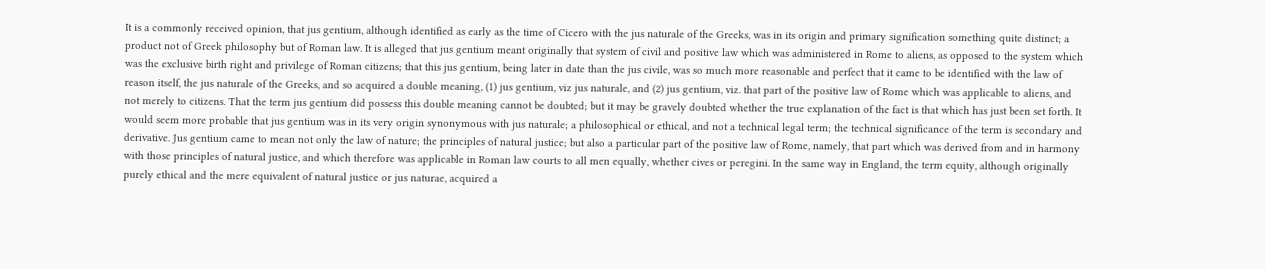It is a commonly received opinion, that jus gentium, although identified as early as the time of Cicero with the jus naturale of the Greeks, was in its origin and primary signification something quite distinct; a product not of Greek philosophy but of Roman law. It is alleged that jus gentium meant originally that system of civil and positive law which was administered in Rome to aliens, as opposed to the system which was the exclusive birth right and privilege of Roman citizens; that this jus gentium, being later in date than the jus civile, was so much more reasonable and perfect that it came to be identified with the law of reason itself, the jus naturale of the Greeks, and so acquired a double meaning, (1) jus gentium, viz jus naturale, and (2) jus gentium, viz. that part of the positive law of Rome which was applicable to aliens, and not merely to citizens. That the term jus gentium did possess this double meaning cannot be doubted; but it may be gravely doubted whether the true explanation of the fact is that which has just been set forth. It would seem more probable that jus gentium was in its very origin synonymous with jus naturale; a philosophical or ethical, and not a technical legal term; the technical significance of the term is secondary and derivative. Jus gentium came to mean not only the law of nature; the principles of natural justice; but also a particular part of the positive law of Rome, namely, that part which was derived from and in harmony with those principles of natural justice, and which therefore was applicable in Roman law courts to all men equally, whether cives or peregini. In the same way in England, the term equity, although originally purely ethical and the mere equivalent of natural justice or jus naturae, acquired a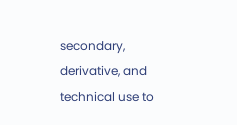secondary, derivative, and technical use to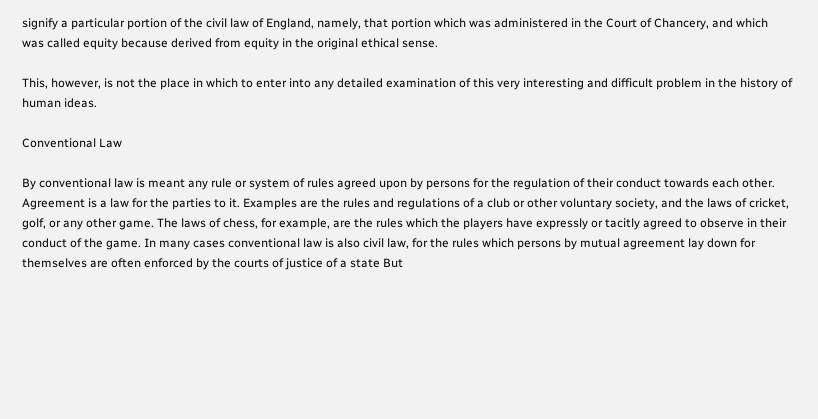signify a particular portion of the civil law of England, namely, that portion which was administered in the Court of Chancery, and which was called equity because derived from equity in the original ethical sense.

This, however, is not the place in which to enter into any detailed examination of this very interesting and difficult problem in the history of human ideas.

Conventional Law

By conventional law is meant any rule or system of rules agreed upon by persons for the regulation of their conduct towards each other. Agreement is a law for the parties to it. Examples are the rules and regulations of a club or other voluntary society, and the laws of cricket, golf, or any other game. The laws of chess, for example, are the rules which the players have expressly or tacitly agreed to observe in their conduct of the game. In many cases conventional law is also civil law, for the rules which persons by mutual agreement lay down for themselves are often enforced by the courts of justice of a state But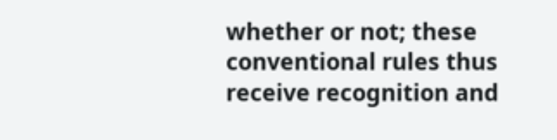whether or not; these conventional rules thus receive recognition and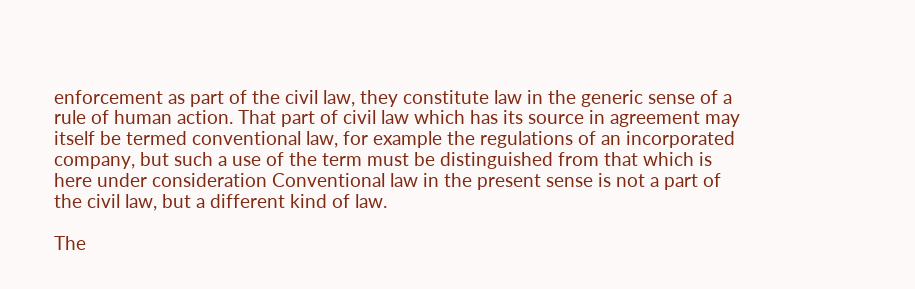enforcement as part of the civil law, they constitute law in the generic sense of a rule of human action. That part of civil law which has its source in agreement may itself be termed conventional law, for example the regulations of an incorporated company, but such a use of the term must be distinguished from that which is here under consideration Conventional law in the present sense is not a part of the civil law, but a different kind of law.

The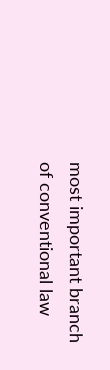most important branch of conventional law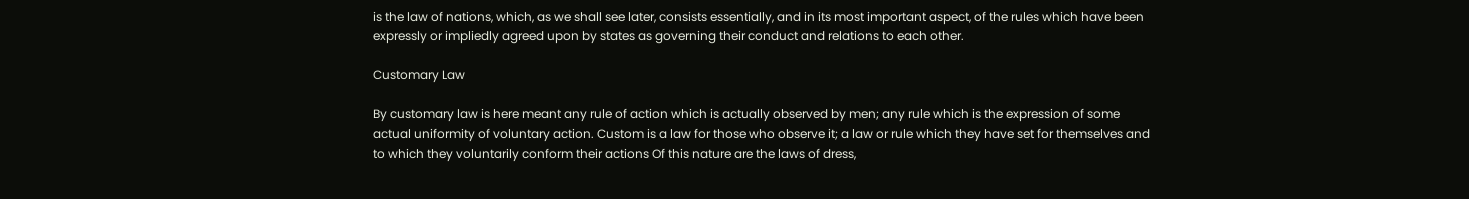is the law of nations, which, as we shall see later, consists essentially, and in its most important aspect, of the rules which have been expressly or impliedly agreed upon by states as governing their conduct and relations to each other.

Customary Law

By customary law is here meant any rule of action which is actually observed by men; any rule which is the expression of some actual uniformity of voluntary action. Custom is a law for those who observe it; a law or rule which they have set for themselves and to which they voluntarily conform their actions Of this nature are the laws of dress,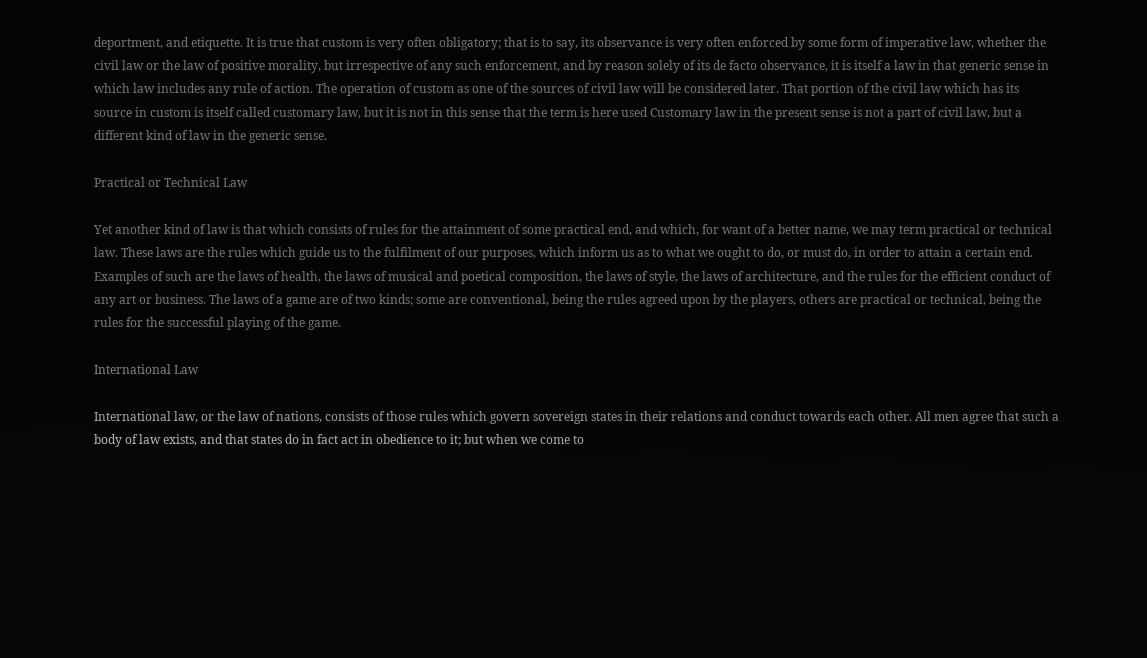deportment, and etiquette. It is true that custom is very often obligatory; that is to say, its observance is very often enforced by some form of imperative law, whether the civil law or the law of positive morality, but irrespective of any such enforcement, and by reason solely of its de facto observance, it is itself a law in that generic sense in which law includes any rule of action. The operation of custom as one of the sources of civil law will be considered later. That portion of the civil law which has its source in custom is itself called customary law, but it is not in this sense that the term is here used Customary law in the present sense is not a part of civil law, but a different kind of law in the generic sense.

Practical or Technical Law

Yet another kind of law is that which consists of rules for the attainment of some practical end, and which, for want of a better name, we may term practical or technical law. These laws are the rules which guide us to the fulfilment of our purposes, which inform us as to what we ought to do, or must do, in order to attain a certain end. Examples of such are the laws of health, the laws of musical and poetical composition, the laws of style, the laws of architecture, and the rules for the efficient conduct of any art or business. The laws of a game are of two kinds; some are conventional, being the rules agreed upon by the players, others are practical or technical, being the rules for the successful playing of the game.

International Law

International law, or the law of nations, consists of those rules which govern sovereign states in their relations and conduct towards each other. All men agree that such a body of law exists, and that states do in fact act in obedience to it; but when we come to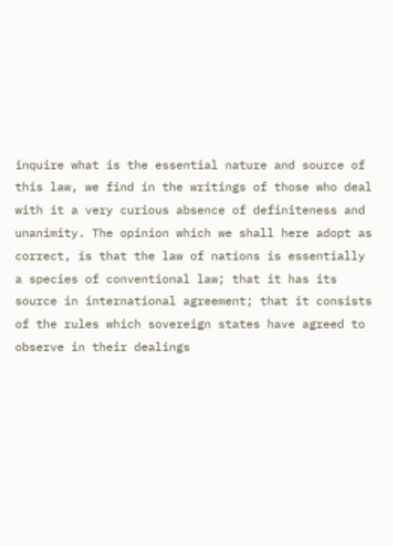inquire what is the essential nature and source of this law, we find in the writings of those who deal with it a very curious absence of definiteness and unanimity. The opinion which we shall here adopt as correct, is that the law of nations is essentially a species of conventional law; that it has its source in international agreement; that it consists of the rules which sovereign states have agreed to observe in their dealings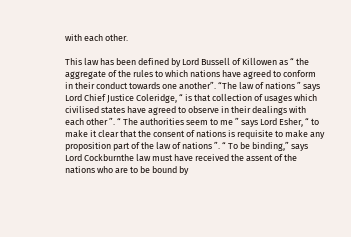with each other.

This law has been defined by Lord Bussell of Killowen as “ the aggregate of the rules to which nations have agreed to conform in their conduct towards one another”. “The law of nations ” says Lord Chief Justice Coleridge, “ is that collection of usages which civilised states have agreed to observe in their dealings with each other ”. “ The authorities seem to me ” says Lord Esher, “ to make it clear that the consent of nations is requisite to make any proposition part of the law of nations ”. “ To be binding,” says Lord Cockburnthe law must have received the assent of the nations who are to be bound by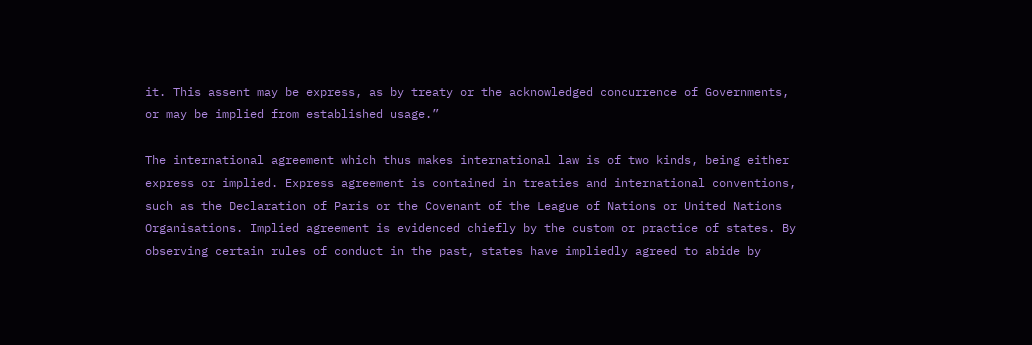it. This assent may be express, as by treaty or the acknowledged concurrence of Governments, or may be implied from established usage.”

The international agreement which thus makes international law is of two kinds, being either express or implied. Express agreement is contained in treaties and international conventions, such as the Declaration of Paris or the Covenant of the League of Nations or United Nations Organisations. Implied agreement is evidenced chiefly by the custom or practice of states. By observing certain rules of conduct in the past, states have impliedly agreed to abide by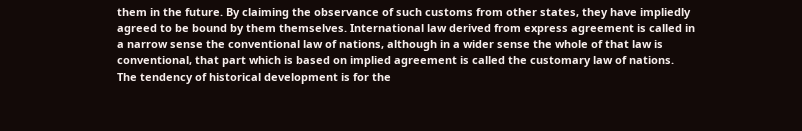them in the future. By claiming the observance of such customs from other states, they have impliedly agreed to be bound by them themselves. International law derived from express agreement is called in a narrow sense the conventional law of nations, although in a wider sense the whole of that law is conventional, that part which is based on implied agreement is called the customary law of nations. The tendency of historical development is for the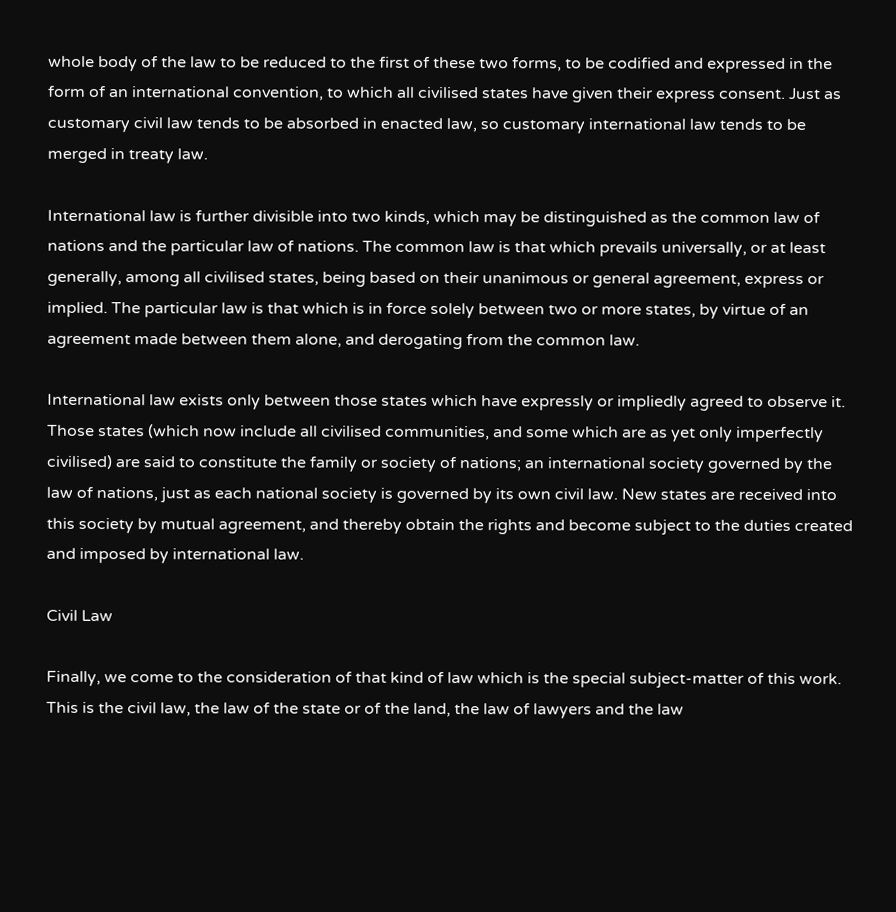whole body of the law to be reduced to the first of these two forms, to be codified and expressed in the form of an international convention, to which all civilised states have given their express consent. Just as customary civil law tends to be absorbed in enacted law, so customary international law tends to be merged in treaty law.

International law is further divisible into two kinds, which may be distinguished as the common law of nations and the particular law of nations. The common law is that which prevails universally, or at least generally, among all civilised states, being based on their unanimous or general agreement, express or implied. The particular law is that which is in force solely between two or more states, by virtue of an agreement made between them alone, and derogating from the common law.

International law exists only between those states which have expressly or impliedly agreed to observe it. Those states (which now include all civilised communities, and some which are as yet only imperfectly civilised) are said to constitute the family or society of nations; an international society governed by the law of nations, just as each national society is governed by its own civil law. New states are received into this society by mutual agreement, and thereby obtain the rights and become subject to the duties created and imposed by international law.

Civil Law

Finally, we come to the consideration of that kind of law which is the special subject-matter of this work. This is the civil law, the law of the state or of the land, the law of lawyers and the law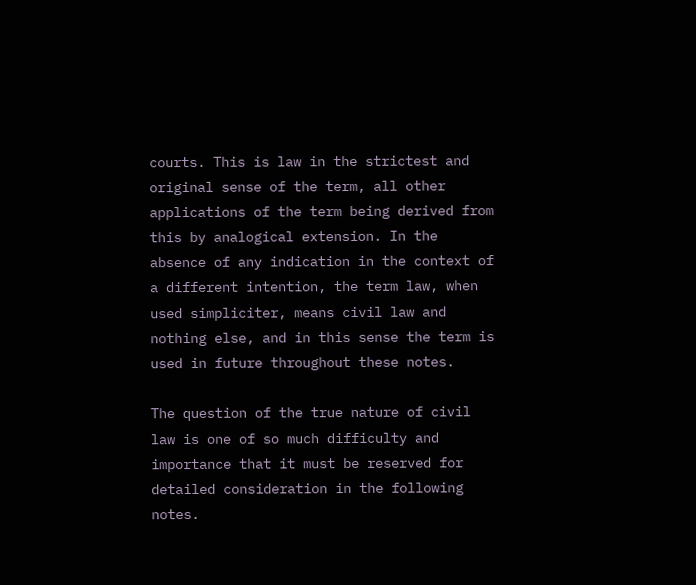courts. This is law in the strictest and original sense of the term, all other applications of the term being derived from this by analogical extension. In the absence of any indication in the context of a different intention, the term law, when used simpliciter, means civil law and nothing else, and in this sense the term is used in future throughout these notes.

The question of the true nature of civil law is one of so much difficulty and importance that it must be reserved for detailed consideration in the following notes.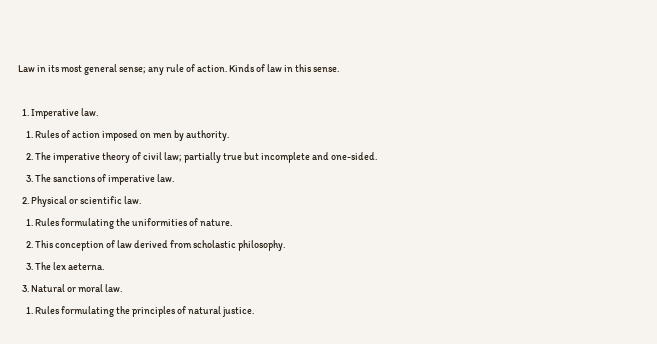Law in its most general sense; any rule of action. Kinds of law in this sense.

  1. Imperative law.
    1. Rules of action imposed on men by authority.
    2. The imperative theory of civil law; partially true but incomplete and one-sided.
    3. The sanctions of imperative law.
  2. Physical or scientific law.
    1. Rules formulating the uniformities of nature.
    2. This conception of law derived from scholastic philosophy.
    3. The lex aeterna.
  3. Natural or moral law.
    1. Rules formulating the principles of natural justice.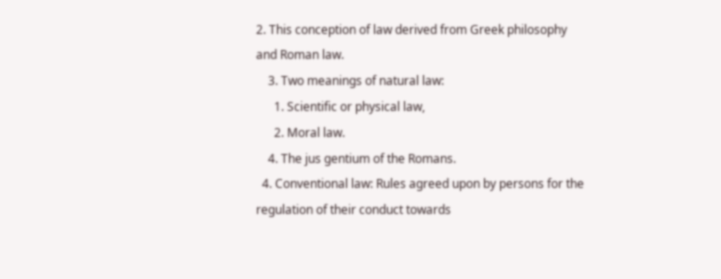2. This conception of law derived from Greek philosophy and Roman law.
    3. Two meanings of natural law:
      1. Scientific or physical law,
      2. Moral law.
    4. The jus gentium of the Romans.
  4. Conventional law: Rules agreed upon by persons for the regulation of their conduct towards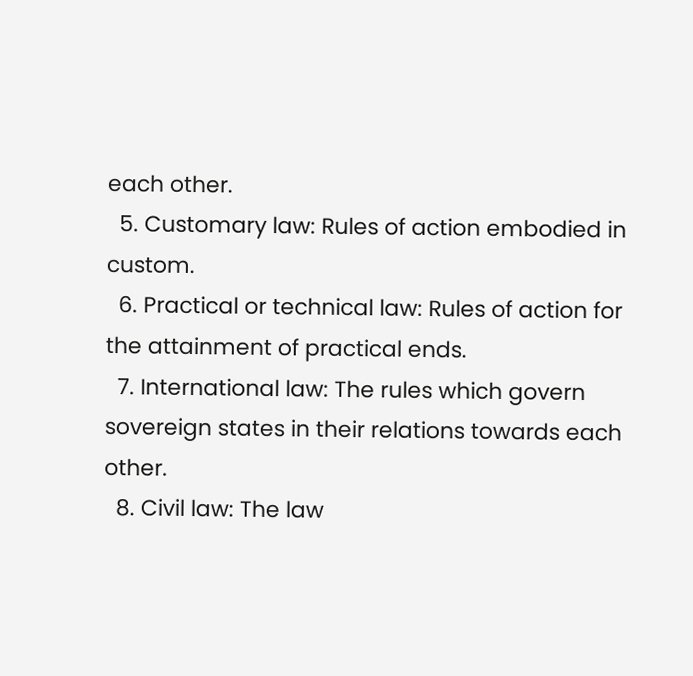each other.
  5. Customary law: Rules of action embodied in custom.
  6. Practical or technical law: Rules of action for the attainment of practical ends.
  7. International law: The rules which govern sovereign states in their relations towards each other.
  8. Civil law: The law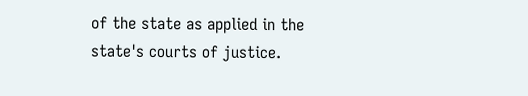of the state as applied in the state's courts of justice.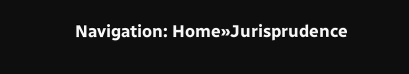Navigation: Home»Jurisprudence